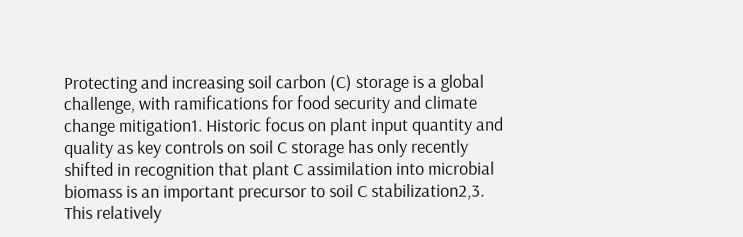Protecting and increasing soil carbon (C) storage is a global challenge, with ramifications for food security and climate change mitigation1. Historic focus on plant input quantity and quality as key controls on soil C storage has only recently shifted in recognition that plant C assimilation into microbial biomass is an important precursor to soil C stabilization2,3. This relatively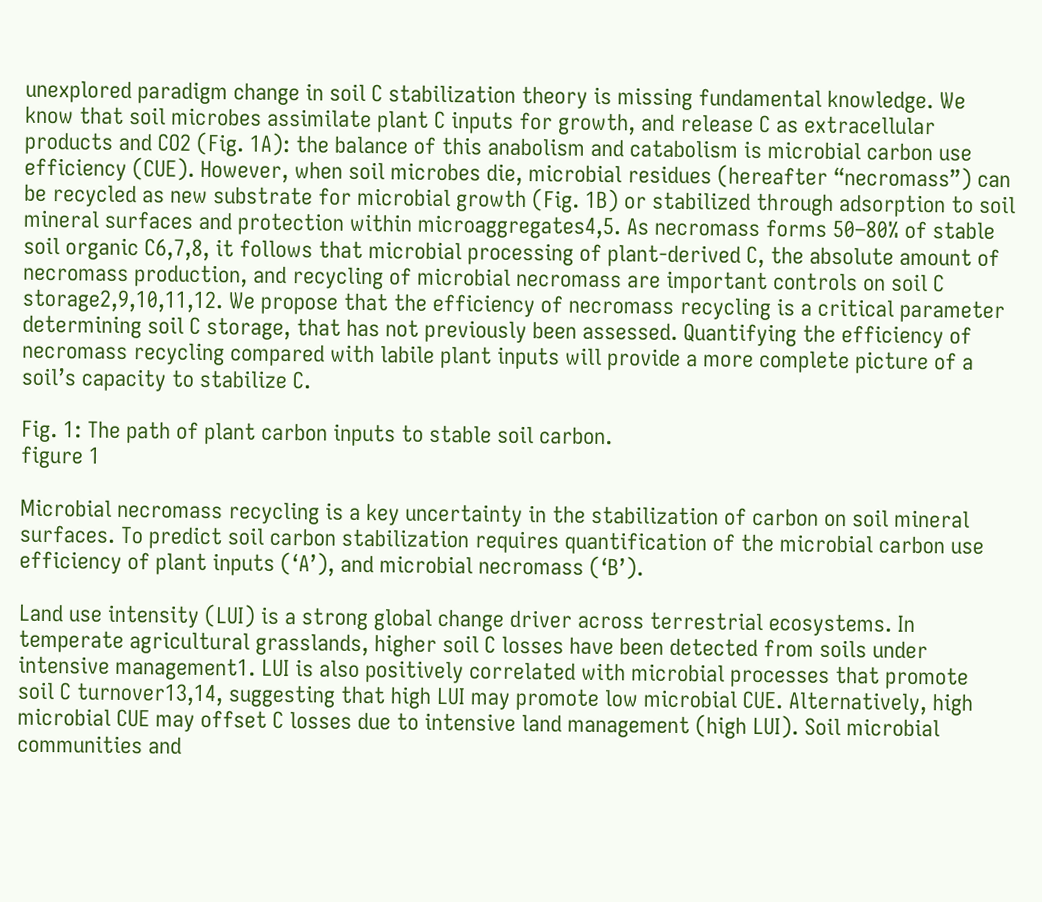unexplored paradigm change in soil C stabilization theory is missing fundamental knowledge. We know that soil microbes assimilate plant C inputs for growth, and release C as extracellular products and CO2 (Fig. 1A): the balance of this anabolism and catabolism is microbial carbon use efficiency (CUE). However, when soil microbes die, microbial residues (hereafter “necromass”) can be recycled as new substrate for microbial growth (Fig. 1B) or stabilized through adsorption to soil mineral surfaces and protection within microaggregates4,5. As necromass forms 50–80% of stable soil organic C6,7,8, it follows that microbial processing of plant-derived C, the absolute amount of necromass production, and recycling of microbial necromass are important controls on soil C storage2,9,10,11,12. We propose that the efficiency of necromass recycling is a critical parameter determining soil C storage, that has not previously been assessed. Quantifying the efficiency of necromass recycling compared with labile plant inputs will provide a more complete picture of a soil’s capacity to stabilize C.

Fig. 1: The path of plant carbon inputs to stable soil carbon.
figure 1

Microbial necromass recycling is a key uncertainty in the stabilization of carbon on soil mineral surfaces. To predict soil carbon stabilization requires quantification of the microbial carbon use efficiency of plant inputs (‘A’), and microbial necromass (‘B’).

Land use intensity (LUI) is a strong global change driver across terrestrial ecosystems. In temperate agricultural grasslands, higher soil C losses have been detected from soils under intensive management1. LUI is also positively correlated with microbial processes that promote soil C turnover13,14, suggesting that high LUI may promote low microbial CUE. Alternatively, high microbial CUE may offset C losses due to intensive land management (high LUI). Soil microbial communities and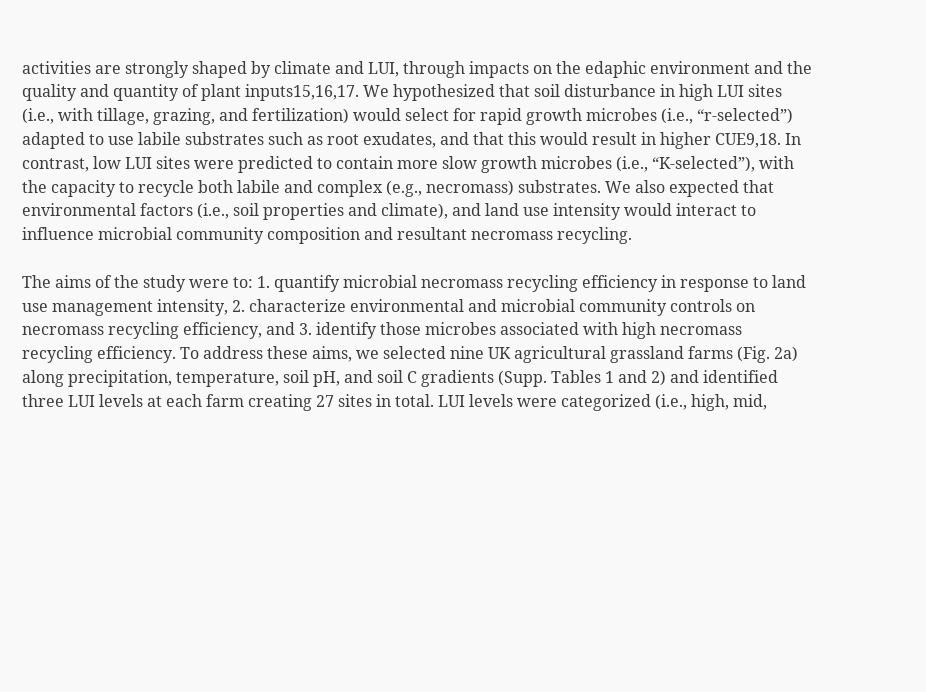activities are strongly shaped by climate and LUI, through impacts on the edaphic environment and the quality and quantity of plant inputs15,16,17. We hypothesized that soil disturbance in high LUI sites (i.e., with tillage, grazing, and fertilization) would select for rapid growth microbes (i.e., “r-selected”) adapted to use labile substrates such as root exudates, and that this would result in higher CUE9,18. In contrast, low LUI sites were predicted to contain more slow growth microbes (i.e., “K-selected”), with the capacity to recycle both labile and complex (e.g., necromass) substrates. We also expected that environmental factors (i.e., soil properties and climate), and land use intensity would interact to influence microbial community composition and resultant necromass recycling.

The aims of the study were to: 1. quantify microbial necromass recycling efficiency in response to land use management intensity, 2. characterize environmental and microbial community controls on necromass recycling efficiency, and 3. identify those microbes associated with high necromass recycling efficiency. To address these aims, we selected nine UK agricultural grassland farms (Fig. 2a) along precipitation, temperature, soil pH, and soil C gradients (Supp. Tables 1 and 2) and identified three LUI levels at each farm creating 27 sites in total. LUI levels were categorized (i.e., high, mid,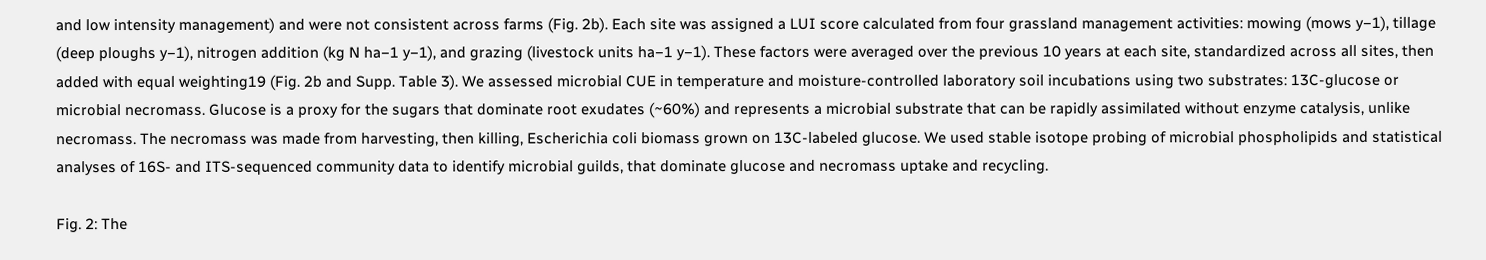and low intensity management) and were not consistent across farms (Fig. 2b). Each site was assigned a LUI score calculated from four grassland management activities: mowing (mows y−1), tillage (deep ploughs y−1), nitrogen addition (kg N ha−1 y−1), and grazing (livestock units ha−1 y−1). These factors were averaged over the previous 10 years at each site, standardized across all sites, then added with equal weighting19 (Fig. 2b and Supp. Table 3). We assessed microbial CUE in temperature and moisture-controlled laboratory soil incubations using two substrates: 13C-glucose or microbial necromass. Glucose is a proxy for the sugars that dominate root exudates (~60%) and represents a microbial substrate that can be rapidly assimilated without enzyme catalysis, unlike necromass. The necromass was made from harvesting, then killing, Escherichia coli biomass grown on 13C-labeled glucose. We used stable isotope probing of microbial phospholipids and statistical analyses of 16S- and ITS-sequenced community data to identify microbial guilds, that dominate glucose and necromass uptake and recycling.

Fig. 2: The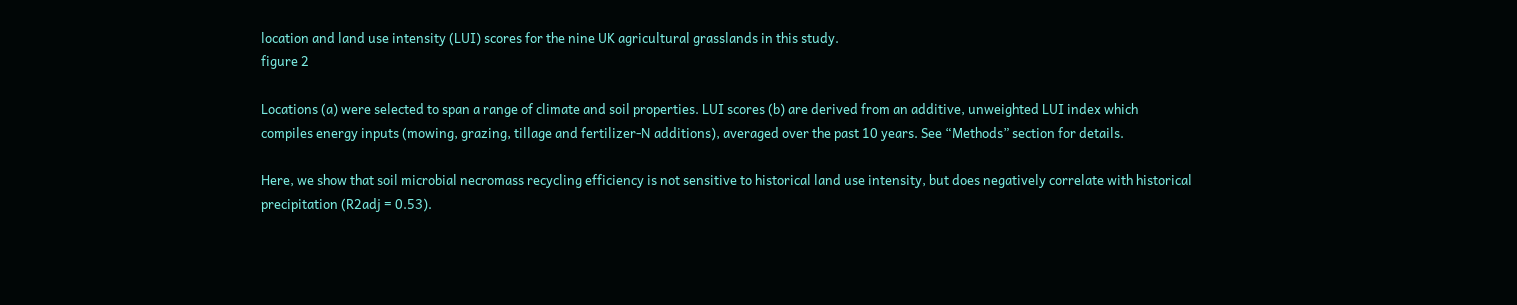location and land use intensity (LUI) scores for the nine UK agricultural grasslands in this study.
figure 2

Locations (a) were selected to span a range of climate and soil properties. LUI scores (b) are derived from an additive, unweighted LUI index which compiles energy inputs (mowing, grazing, tillage and fertilizer-N additions), averaged over the past 10 years. See “Methods” section for details.

Here, we show that soil microbial necromass recycling efficiency is not sensitive to historical land use intensity, but does negatively correlate with historical precipitation (R2adj = 0.53).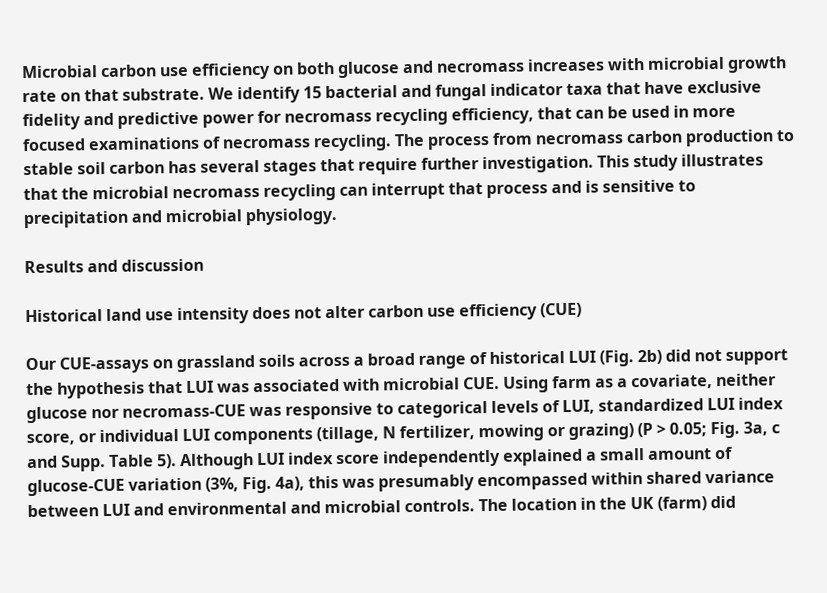Microbial carbon use efficiency on both glucose and necromass increases with microbial growth rate on that substrate. We identify 15 bacterial and fungal indicator taxa that have exclusive fidelity and predictive power for necromass recycling efficiency, that can be used in more focused examinations of necromass recycling. The process from necromass carbon production to stable soil carbon has several stages that require further investigation. This study illustrates that the microbial necromass recycling can interrupt that process and is sensitive to precipitation and microbial physiology.

Results and discussion

Historical land use intensity does not alter carbon use efficiency (CUE)

Our CUE-assays on grassland soils across a broad range of historical LUI (Fig. 2b) did not support the hypothesis that LUI was associated with microbial CUE. Using farm as a covariate, neither glucose nor necromass-CUE was responsive to categorical levels of LUI, standardized LUI index score, or individual LUI components (tillage, N fertilizer, mowing or grazing) (P > 0.05; Fig. 3a, c and Supp. Table 5). Although LUI index score independently explained a small amount of glucose-CUE variation (3%, Fig. 4a), this was presumably encompassed within shared variance between LUI and environmental and microbial controls. The location in the UK (farm) did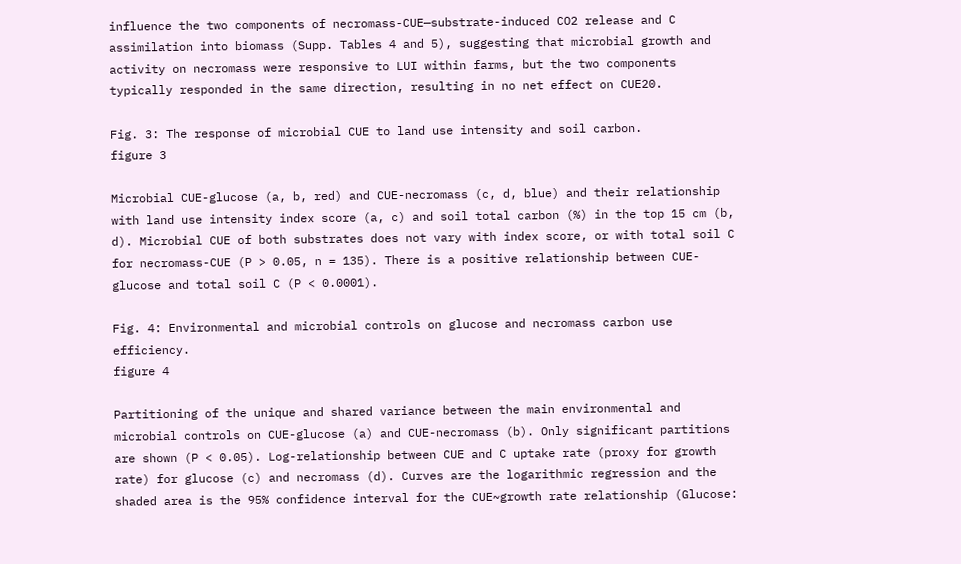influence the two components of necromass-CUE—substrate-induced CO2 release and C assimilation into biomass (Supp. Tables 4 and 5), suggesting that microbial growth and activity on necromass were responsive to LUI within farms, but the two components typically responded in the same direction, resulting in no net effect on CUE20.

Fig. 3: The response of microbial CUE to land use intensity and soil carbon.
figure 3

Microbial CUE-glucose (a, b, red) and CUE-necromass (c, d, blue) and their relationship with land use intensity index score (a, c) and soil total carbon (%) in the top 15 cm (b, d). Microbial CUE of both substrates does not vary with index score, or with total soil C for necromass-CUE (P > 0.05, n = 135). There is a positive relationship between CUE-glucose and total soil C (P < 0.0001).

Fig. 4: Environmental and microbial controls on glucose and necromass carbon use efficiency.
figure 4

Partitioning of the unique and shared variance between the main environmental and microbial controls on CUE-glucose (a) and CUE-necromass (b). Only significant partitions are shown (P < 0.05). Log-relationship between CUE and C uptake rate (proxy for growth rate) for glucose (c) and necromass (d). Curves are the logarithmic regression and the shaded area is the 95% confidence interval for the CUE~growth rate relationship (Glucose: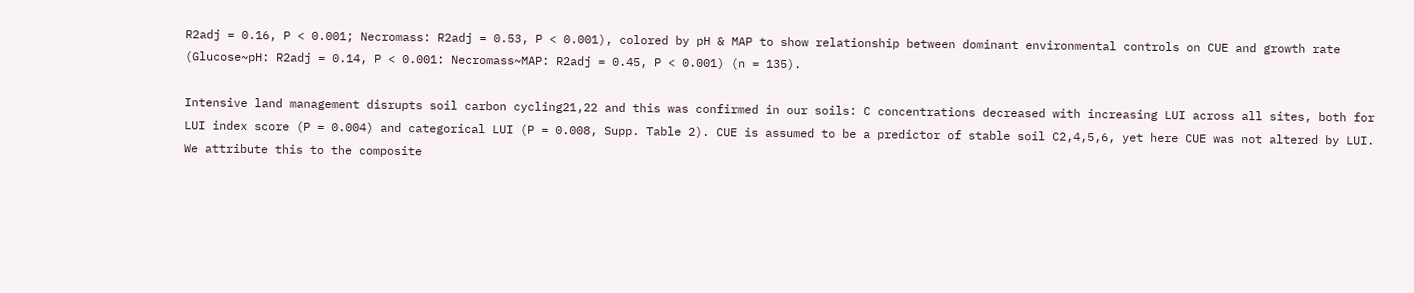R2adj = 0.16, P < 0.001; Necromass: R2adj = 0.53, P < 0.001), colored by pH & MAP to show relationship between dominant environmental controls on CUE and growth rate (Glucose~pH: R2adj = 0.14, P < 0.001: Necromass~MAP: R2adj = 0.45, P < 0.001) (n = 135).

Intensive land management disrupts soil carbon cycling21,22 and this was confirmed in our soils: C concentrations decreased with increasing LUI across all sites, both for LUI index score (P = 0.004) and categorical LUI (P = 0.008, Supp. Table 2). CUE is assumed to be a predictor of stable soil C2,4,5,6, yet here CUE was not altered by LUI. We attribute this to the composite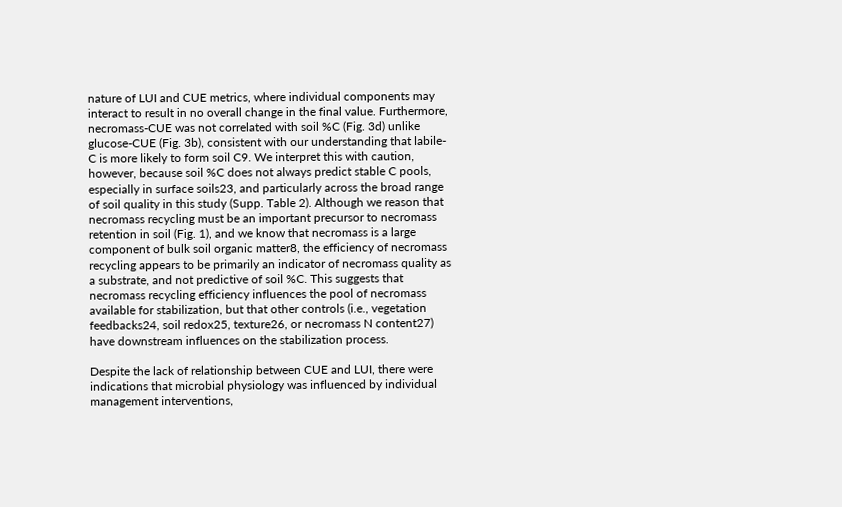nature of LUI and CUE metrics, where individual components may interact to result in no overall change in the final value. Furthermore, necromass-CUE was not correlated with soil %C (Fig. 3d) unlike glucose-CUE (Fig. 3b), consistent with our understanding that labile-C is more likely to form soil C9. We interpret this with caution, however, because soil %C does not always predict stable C pools, especially in surface soils23, and particularly across the broad range of soil quality in this study (Supp. Table 2). Although we reason that necromass recycling must be an important precursor to necromass retention in soil (Fig. 1), and we know that necromass is a large component of bulk soil organic matter8, the efficiency of necromass recycling appears to be primarily an indicator of necromass quality as a substrate, and not predictive of soil %C. This suggests that necromass recycling efficiency influences the pool of necromass available for stabilization, but that other controls (i.e., vegetation feedbacks24, soil redox25, texture26, or necromass N content27) have downstream influences on the stabilization process.

Despite the lack of relationship between CUE and LUI, there were indications that microbial physiology was influenced by individual management interventions,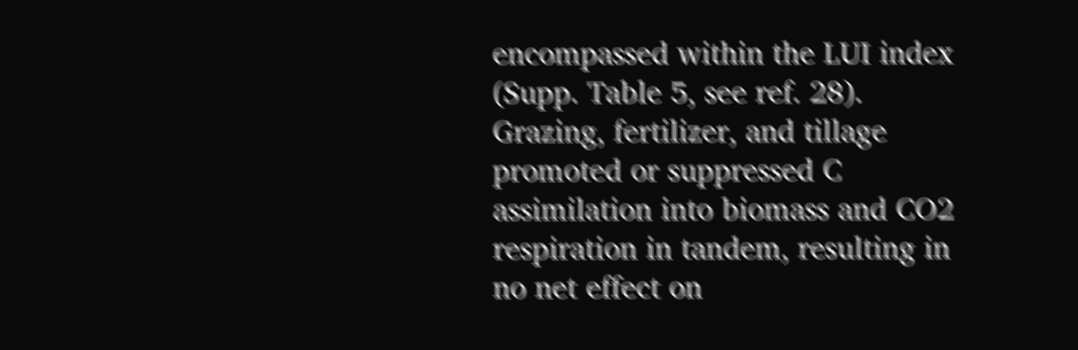encompassed within the LUI index (Supp. Table 5, see ref. 28). Grazing, fertilizer, and tillage promoted or suppressed C assimilation into biomass and CO2 respiration in tandem, resulting in no net effect on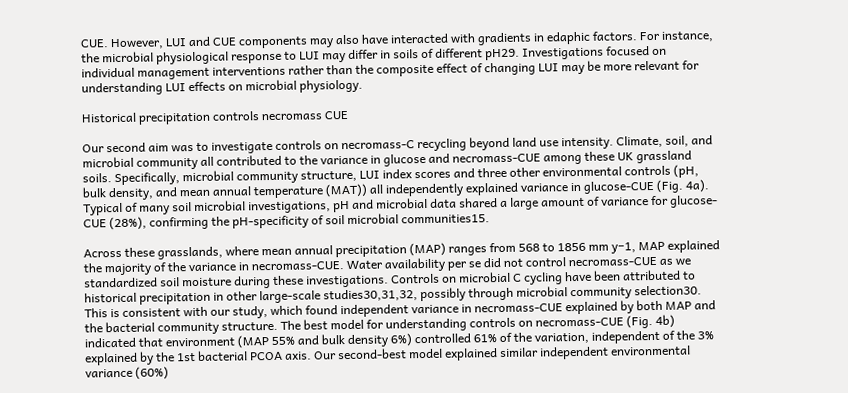CUE. However, LUI and CUE components may also have interacted with gradients in edaphic factors. For instance, the microbial physiological response to LUI may differ in soils of different pH29. Investigations focused on individual management interventions rather than the composite effect of changing LUI may be more relevant for understanding LUI effects on microbial physiology.

Historical precipitation controls necromass CUE

Our second aim was to investigate controls on necromass-C recycling beyond land use intensity. Climate, soil, and microbial community all contributed to the variance in glucose and necromass-CUE among these UK grassland soils. Specifically, microbial community structure, LUI index scores and three other environmental controls (pH, bulk density, and mean annual temperature (MAT)) all independently explained variance in glucose-CUE (Fig. 4a). Typical of many soil microbial investigations, pH and microbial data shared a large amount of variance for glucose-CUE (28%), confirming the pH-specificity of soil microbial communities15.

Across these grasslands, where mean annual precipitation (MAP) ranges from 568 to 1856 mm y−1, MAP explained the majority of the variance in necromass-CUE. Water availability per se did not control necromass-CUE as we standardized soil moisture during these investigations. Controls on microbial C cycling have been attributed to historical precipitation in other large-scale studies30,31,32, possibly through microbial community selection30. This is consistent with our study, which found independent variance in necromass-CUE explained by both MAP and the bacterial community structure. The best model for understanding controls on necromass-CUE (Fig. 4b) indicated that environment (MAP 55% and bulk density 6%) controlled 61% of the variation, independent of the 3% explained by the 1st bacterial PCOA axis. Our second-best model explained similar independent environmental variance (60%)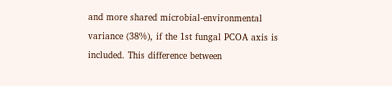and more shared microbial-environmental variance (38%), if the 1st fungal PCOA axis is included. This difference between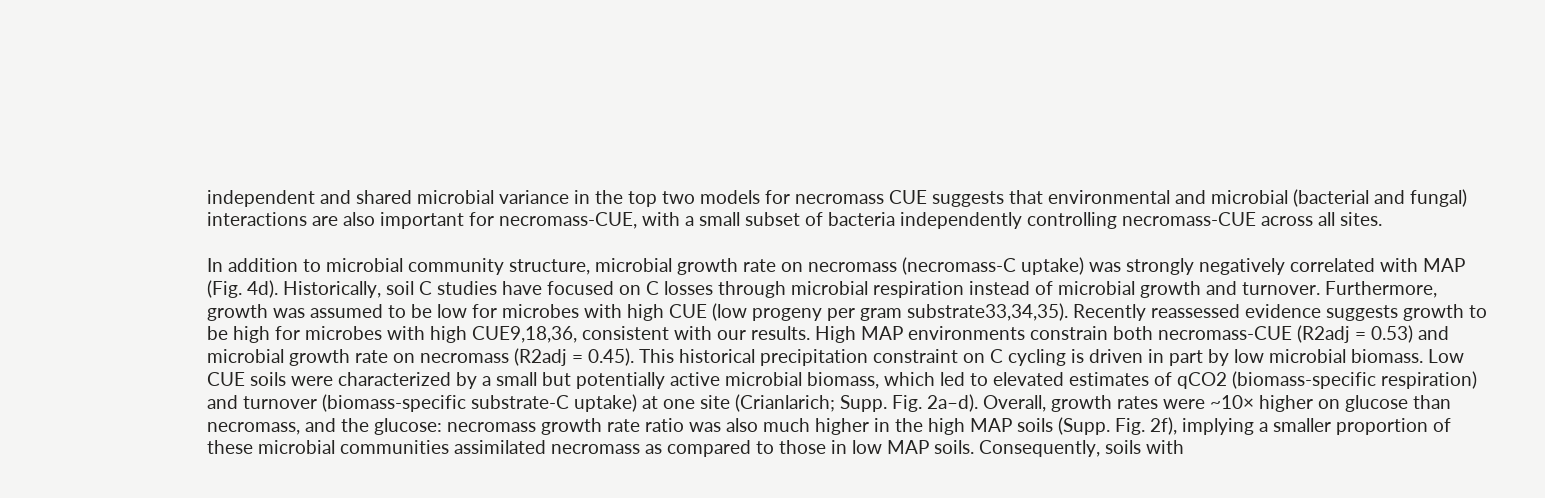independent and shared microbial variance in the top two models for necromass CUE suggests that environmental and microbial (bacterial and fungal) interactions are also important for necromass-CUE, with a small subset of bacteria independently controlling necromass-CUE across all sites.

In addition to microbial community structure, microbial growth rate on necromass (necromass-C uptake) was strongly negatively correlated with MAP (Fig. 4d). Historically, soil C studies have focused on C losses through microbial respiration instead of microbial growth and turnover. Furthermore, growth was assumed to be low for microbes with high CUE (low progeny per gram substrate33,34,35). Recently reassessed evidence suggests growth to be high for microbes with high CUE9,18,36, consistent with our results. High MAP environments constrain both necromass-CUE (R2adj = 0.53) and microbial growth rate on necromass (R2adj = 0.45). This historical precipitation constraint on C cycling is driven in part by low microbial biomass. Low CUE soils were characterized by a small but potentially active microbial biomass, which led to elevated estimates of qCO2 (biomass-specific respiration) and turnover (biomass-specific substrate-C uptake) at one site (Crianlarich; Supp. Fig. 2a–d). Overall, growth rates were ~10× higher on glucose than necromass, and the glucose: necromass growth rate ratio was also much higher in the high MAP soils (Supp. Fig. 2f), implying a smaller proportion of these microbial communities assimilated necromass as compared to those in low MAP soils. Consequently, soils with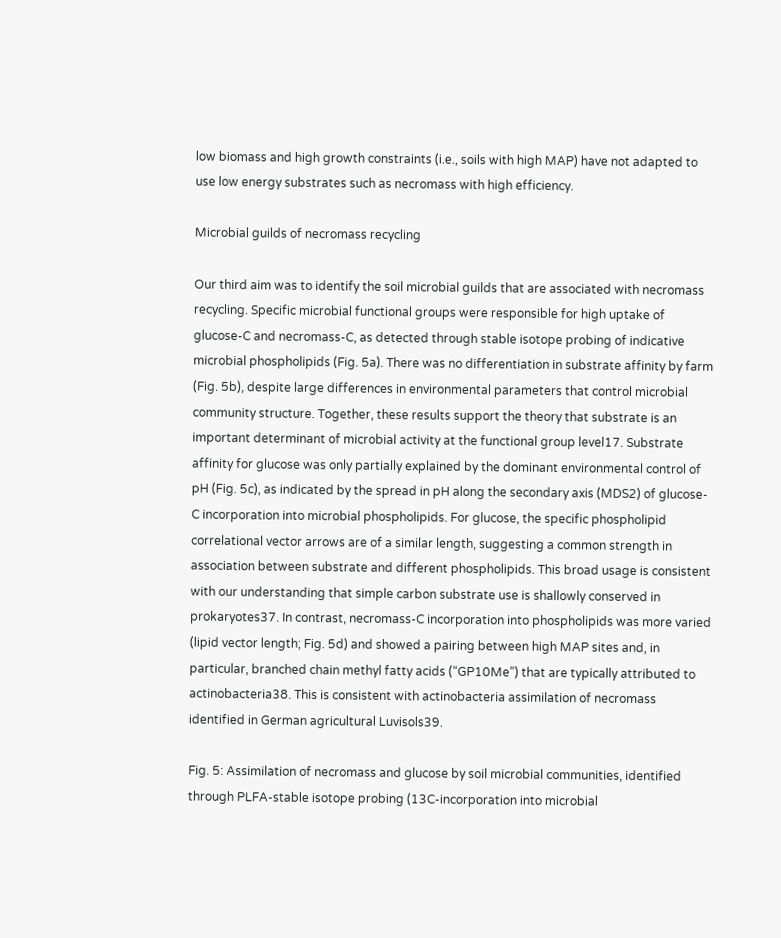low biomass and high growth constraints (i.e., soils with high MAP) have not adapted to use low energy substrates such as necromass with high efficiency.

Microbial guilds of necromass recycling

Our third aim was to identify the soil microbial guilds that are associated with necromass recycling. Specific microbial functional groups were responsible for high uptake of glucose-C and necromass-C, as detected through stable isotope probing of indicative microbial phospholipids (Fig. 5a). There was no differentiation in substrate affinity by farm (Fig. 5b), despite large differences in environmental parameters that control microbial community structure. Together, these results support the theory that substrate is an important determinant of microbial activity at the functional group level17. Substrate affinity for glucose was only partially explained by the dominant environmental control of pH (Fig. 5c), as indicated by the spread in pH along the secondary axis (MDS2) of glucose-C incorporation into microbial phospholipids. For glucose, the specific phospholipid correlational vector arrows are of a similar length, suggesting a common strength in association between substrate and different phospholipids. This broad usage is consistent with our understanding that simple carbon substrate use is shallowly conserved in prokaryotes37. In contrast, necromass-C incorporation into phospholipids was more varied (lipid vector length; Fig. 5d) and showed a pairing between high MAP sites and, in particular, branched chain methyl fatty acids (“GP10Me”) that are typically attributed to actinobacteria38. This is consistent with actinobacteria assimilation of necromass identified in German agricultural Luvisols39.

Fig. 5: Assimilation of necromass and glucose by soil microbial communities, identified through PLFA-stable isotope probing (13C-incorporation into microbial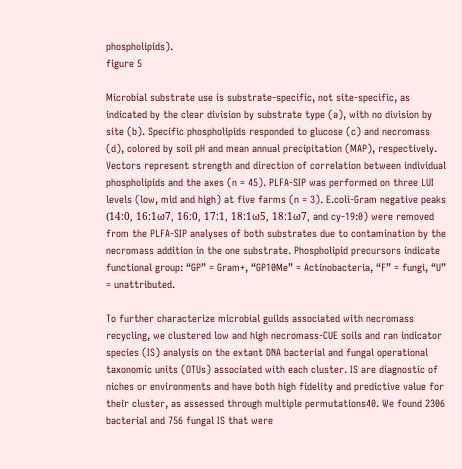phospholipids).
figure 5

Microbial substrate use is substrate-specific, not site-specific, as indicated by the clear division by substrate type (a), with no division by site (b). Specific phospholipids responded to glucose (c) and necromass (d), colored by soil pH and mean annual precipitation (MAP), respectively. Vectors represent strength and direction of correlation between individual phospholipids and the axes (n = 45). PLFA-SIP was performed on three LUI levels (low, mid and high) at five farms (n = 3). E.coli-Gram negative peaks (14:0, 16:1ω7, 16:0, 17:1, 18:1ω5, 18:1ω7, and cy-19:0) were removed from the PLFA-SIP analyses of both substrates due to contamination by the necromass addition in the one substrate. Phospholipid precursors indicate functional group: “GP” = Gram+, “GP10Me” = Actinobacteria, “F” = fungi, “U” = unattributed.

To further characterize microbial guilds associated with necromass recycling, we clustered low and high necromass-CUE soils and ran indicator species (IS) analysis on the extant DNA bacterial and fungal operational taxonomic units (OTUs) associated with each cluster. IS are diagnostic of niches or environments and have both high fidelity and predictive value for their cluster, as assessed through multiple permutations40. We found 2306 bacterial and 756 fungal IS that were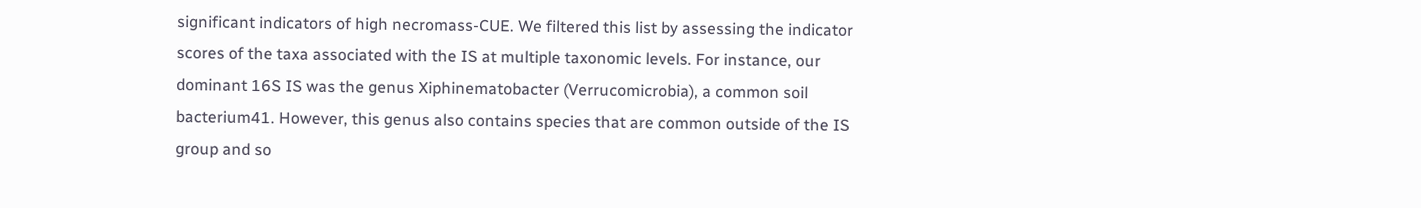significant indicators of high necromass-CUE. We filtered this list by assessing the indicator scores of the taxa associated with the IS at multiple taxonomic levels. For instance, our dominant 16S IS was the genus Xiphinematobacter (Verrucomicrobia), a common soil bacterium41. However, this genus also contains species that are common outside of the IS group and so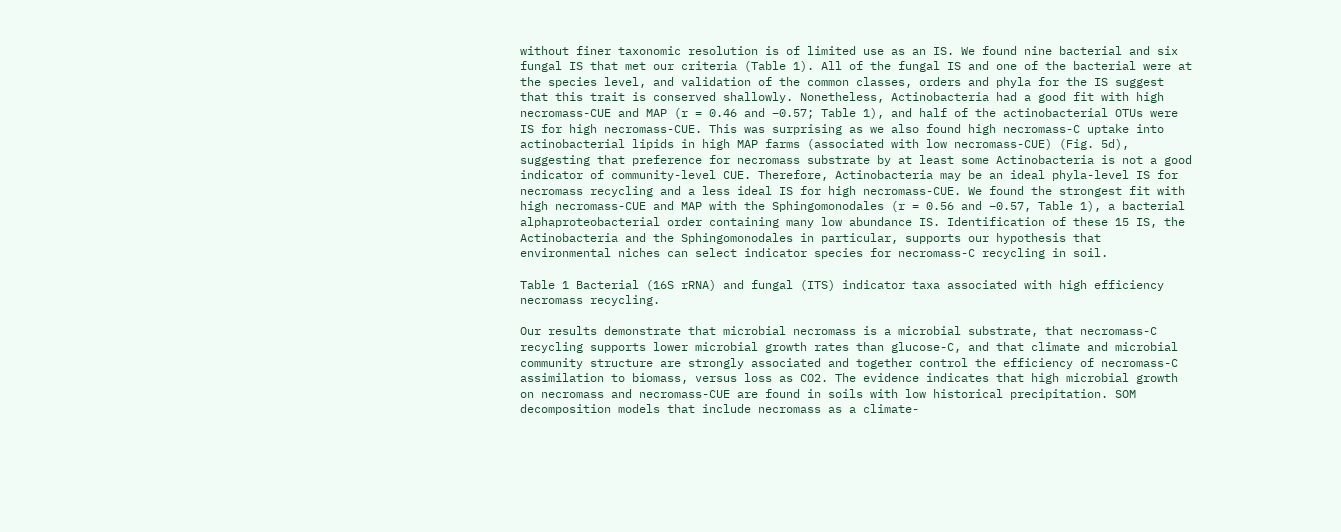without finer taxonomic resolution is of limited use as an IS. We found nine bacterial and six fungal IS that met our criteria (Table 1). All of the fungal IS and one of the bacterial were at the species level, and validation of the common classes, orders and phyla for the IS suggest that this trait is conserved shallowly. Nonetheless, Actinobacteria had a good fit with high necromass-CUE and MAP (r = 0.46 and −0.57; Table 1), and half of the actinobacterial OTUs were IS for high necromass-CUE. This was surprising as we also found high necromass-C uptake into actinobacterial lipids in high MAP farms (associated with low necromass-CUE) (Fig. 5d), suggesting that preference for necromass substrate by at least some Actinobacteria is not a good indicator of community-level CUE. Therefore, Actinobacteria may be an ideal phyla-level IS for necromass recycling and a less ideal IS for high necromass-CUE. We found the strongest fit with high necromass-CUE and MAP with the Sphingomonodales (r = 0.56 and −0.57, Table 1), a bacterial alphaproteobacterial order containing many low abundance IS. Identification of these 15 IS, the Actinobacteria and the Sphingomonodales in particular, supports our hypothesis that environmental niches can select indicator species for necromass-C recycling in soil.

Table 1 Bacterial (16S rRNA) and fungal (ITS) indicator taxa associated with high efficiency necromass recycling.

Our results demonstrate that microbial necromass is a microbial substrate, that necromass-C recycling supports lower microbial growth rates than glucose-C, and that climate and microbial community structure are strongly associated and together control the efficiency of necromass-C assimilation to biomass, versus loss as CO2. The evidence indicates that high microbial growth on necromass and necromass-CUE are found in soils with low historical precipitation. SOM decomposition models that include necromass as a climate-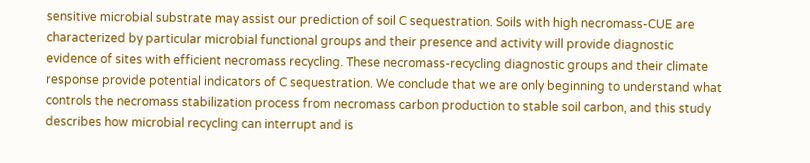sensitive microbial substrate may assist our prediction of soil C sequestration. Soils with high necromass-CUE are characterized by particular microbial functional groups and their presence and activity will provide diagnostic evidence of sites with efficient necromass recycling. These necromass-recycling diagnostic groups and their climate response provide potential indicators of C sequestration. We conclude that we are only beginning to understand what controls the necromass stabilization process from necromass carbon production to stable soil carbon, and this study describes how microbial recycling can interrupt and is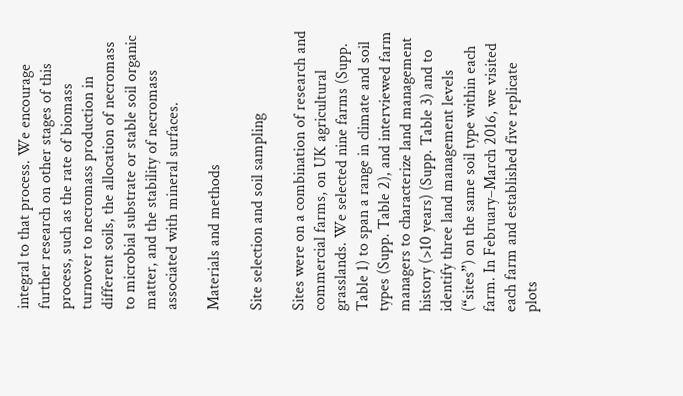integral to that process. We encourage further research on other stages of this process, such as the rate of biomass turnover to necromass production in different soils, the allocation of necromass to microbial substrate or stable soil organic matter, and the stability of necromass associated with mineral surfaces.

Materials and methods

Site selection and soil sampling

Sites were on a combination of research and commercial farms, on UK agricultural grasslands. We selected nine farms (Supp. Table 1) to span a range in climate and soil types (Supp. Table 2), and interviewed farm managers to characterize land management history (>10 years) (Supp. Table 3) and to identify three land management levels (“sites”) on the same soil type within each farm. In February–March 2016, we visited each farm and established five replicate plots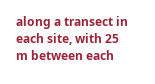along a transect in each site, with 25 m between each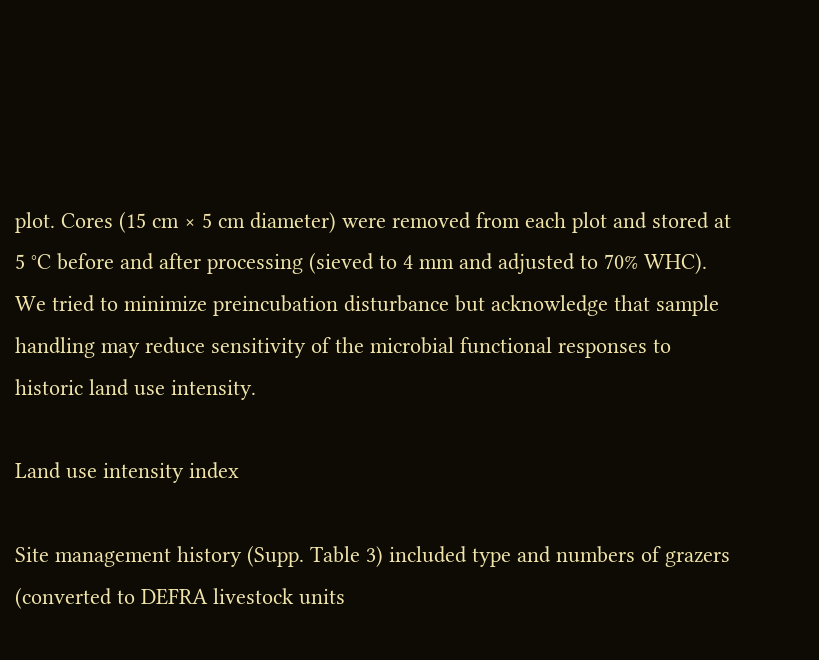plot. Cores (15 cm × 5 cm diameter) were removed from each plot and stored at 5 °C before and after processing (sieved to 4 mm and adjusted to 70% WHC). We tried to minimize preincubation disturbance but acknowledge that sample handling may reduce sensitivity of the microbial functional responses to historic land use intensity.

Land use intensity index

Site management history (Supp. Table 3) included type and numbers of grazers (converted to DEFRA livestock units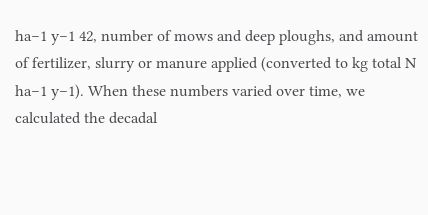ha−1 y−1 42, number of mows and deep ploughs, and amount of fertilizer, slurry or manure applied (converted to kg total N ha−1 y−1). When these numbers varied over time, we calculated the decadal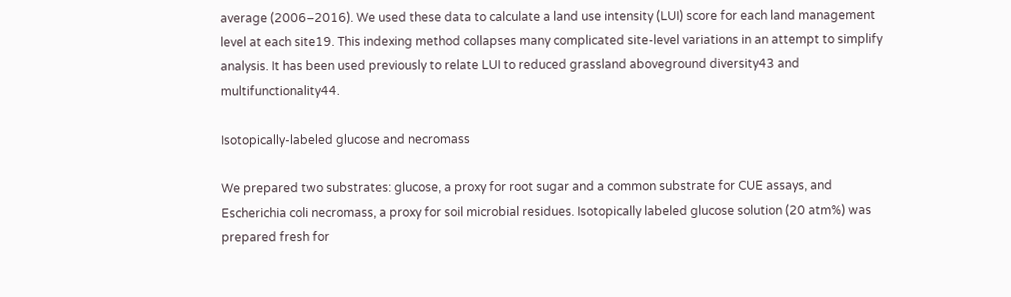average (2006–2016). We used these data to calculate a land use intensity (LUI) score for each land management level at each site19. This indexing method collapses many complicated site-level variations in an attempt to simplify analysis. It has been used previously to relate LUI to reduced grassland aboveground diversity43 and multifunctionality44.

Isotopically-labeled glucose and necromass

We prepared two substrates: glucose, a proxy for root sugar and a common substrate for CUE assays, and Escherichia coli necromass, a proxy for soil microbial residues. Isotopically labeled glucose solution (20 atm%) was prepared fresh for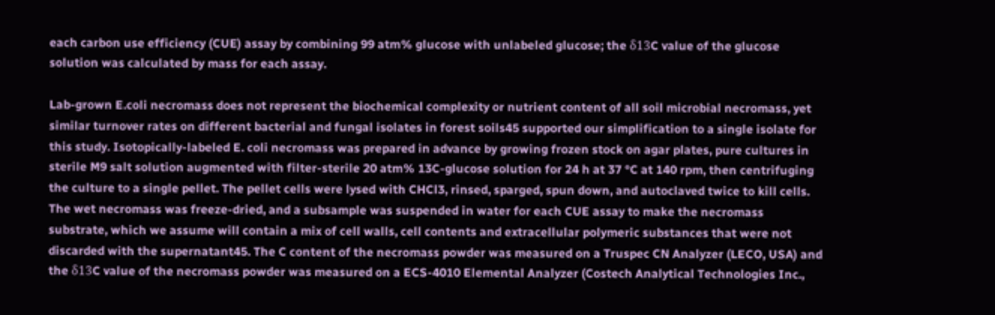each carbon use efficiency (CUE) assay by combining 99 atm% glucose with unlabeled glucose; the δ13C value of the glucose solution was calculated by mass for each assay.

Lab-grown E.coli necromass does not represent the biochemical complexity or nutrient content of all soil microbial necromass, yet similar turnover rates on different bacterial and fungal isolates in forest soils45 supported our simplification to a single isolate for this study. Isotopically-labeled E. coli necromass was prepared in advance by growing frozen stock on agar plates, pure cultures in sterile M9 salt solution augmented with filter-sterile 20 atm% 13C-glucose solution for 24 h at 37 °C at 140 rpm, then centrifuging the culture to a single pellet. The pellet cells were lysed with CHCl3, rinsed, sparged, spun down, and autoclaved twice to kill cells. The wet necromass was freeze-dried, and a subsample was suspended in water for each CUE assay to make the necromass substrate, which we assume will contain a mix of cell walls, cell contents and extracellular polymeric substances that were not discarded with the supernatant45. The C content of the necromass powder was measured on a Truspec CN Analyzer (LECO, USA) and the δ13C value of the necromass powder was measured on a ECS-4010 Elemental Analyzer (Costech Analytical Technologies Inc.,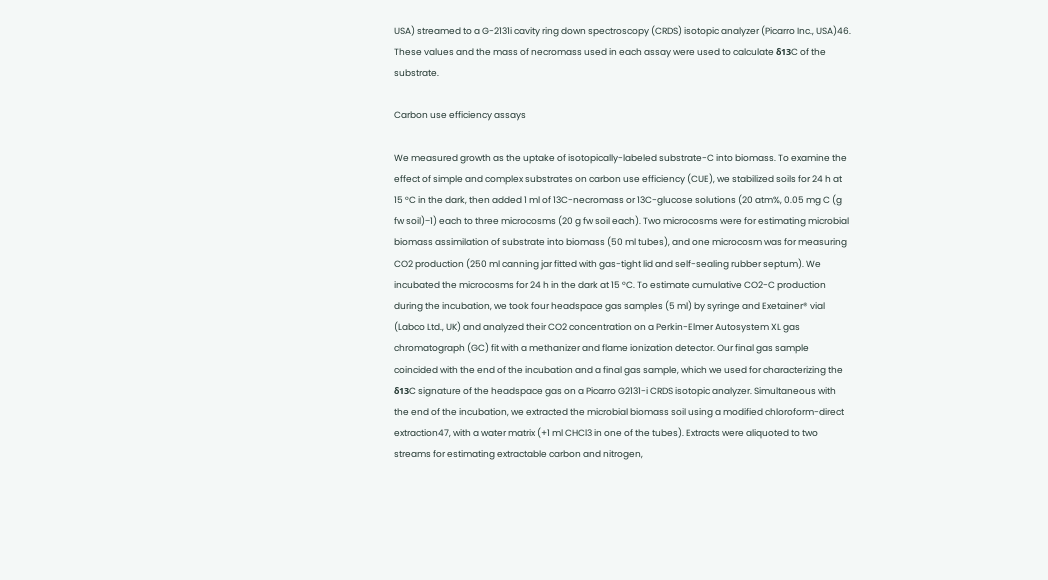USA) streamed to a G-2131i cavity ring down spectroscopy (CRDS) isotopic analyzer (Picarro Inc., USA)46. These values and the mass of necromass used in each assay were used to calculate δ13C of the substrate.

Carbon use efficiency assays

We measured growth as the uptake of isotopically-labeled substrate-C into biomass. To examine the effect of simple and complex substrates on carbon use efficiency (CUE), we stabilized soils for 24 h at 15 °C in the dark, then added 1 ml of 13C-necromass or 13C-glucose solutions (20 atm%, 0.05 mg C (g fw soil)−1) each to three microcosms (20 g fw soil each). Two microcosms were for estimating microbial biomass assimilation of substrate into biomass (50 ml tubes), and one microcosm was for measuring CO2 production (250 ml canning jar fitted with gas-tight lid and self-sealing rubber septum). We incubated the microcosms for 24 h in the dark at 15 °C. To estimate cumulative CO2-C production during the incubation, we took four headspace gas samples (5 ml) by syringe and Exetainer® vial (Labco Ltd., UK) and analyzed their CO2 concentration on a Perkin-Elmer Autosystem XL gas chromatograph (GC) fit with a methanizer and flame ionization detector. Our final gas sample coincided with the end of the incubation and a final gas sample, which we used for characterizing the δ13C signature of the headspace gas on a Picarro G2131-i CRDS isotopic analyzer. Simultaneous with the end of the incubation, we extracted the microbial biomass soil using a modified chloroform-direct extraction47, with a water matrix (+1 ml CHCl3 in one of the tubes). Extracts were aliquoted to two streams for estimating extractable carbon and nitrogen,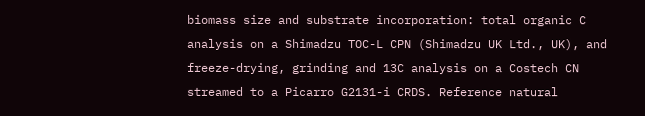biomass size and substrate incorporation: total organic C analysis on a Shimadzu TOC-L CPN (Shimadzu UK Ltd., UK), and freeze-drying, grinding and 13C analysis on a Costech CN streamed to a Picarro G2131-i CRDS. Reference natural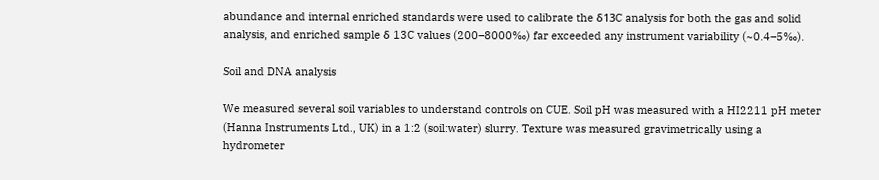abundance and internal enriched standards were used to calibrate the δ13C analysis for both the gas and solid analysis, and enriched sample δ 13C values (200–8000‰) far exceeded any instrument variability (~0.4–5‰).

Soil and DNA analysis

We measured several soil variables to understand controls on CUE. Soil pH was measured with a HI2211 pH meter (Hanna Instruments Ltd., UK) in a 1:2 (soil:water) slurry. Texture was measured gravimetrically using a hydrometer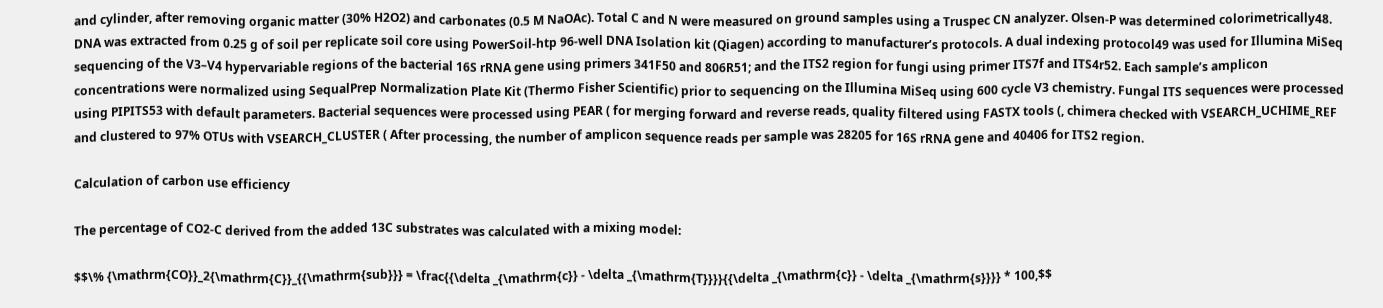and cylinder, after removing organic matter (30% H2O2) and carbonates (0.5 M NaOAc). Total C and N were measured on ground samples using a Truspec CN analyzer. Olsen-P was determined colorimetrically48. DNA was extracted from 0.25 g of soil per replicate soil core using PowerSoil-htp 96-well DNA Isolation kit (Qiagen) according to manufacturer’s protocols. A dual indexing protocol49 was used for Illumina MiSeq sequencing of the V3–V4 hypervariable regions of the bacterial 16S rRNA gene using primers 341F50 and 806R51; and the ITS2 region for fungi using primer ITS7f and ITS4r52. Each sample’s amplicon concentrations were normalized using SequalPrep Normalization Plate Kit (Thermo Fisher Scientific) prior to sequencing on the Illumina MiSeq using 600 cycle V3 chemistry. Fungal ITS sequences were processed using PIPITS53 with default parameters. Bacterial sequences were processed using PEAR ( for merging forward and reverse reads, quality filtered using FASTX tools (, chimera checked with VSEARCH_UCHIME_REF and clustered to 97% OTUs with VSEARCH_CLUSTER ( After processing, the number of amplicon sequence reads per sample was 28205 for 16S rRNA gene and 40406 for ITS2 region.

Calculation of carbon use efficiency

The percentage of CO2-C derived from the added 13C substrates was calculated with a mixing model:

$$\% {\mathrm{CO}}_2{\mathrm{C}}_{{\mathrm{sub}}} = \frac{{\delta _{\mathrm{c}} - \delta _{\mathrm{T}}}}{{\delta _{\mathrm{c}} - \delta _{\mathrm{s}}}} * 100,$$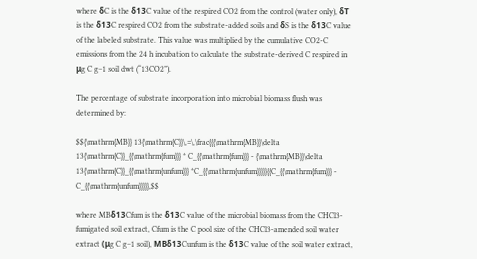where δC is the δ13C value of the respired CO2 from the control (water only), δT is the δ13C respired CO2 from the substrate-added soils and δS is the δ13C value of the labeled substrate. This value was multiplied by the cumulative CO2-C emissions from the 24 h incubation to calculate the substrate-derived C respired in μg C g−1 soil dwt (“13CO2”).

The percentage of substrate incorporation into microbial biomass flush was determined by:

$${\mathrm{MB}} 13{\mathrm{C}}\,=\,\frac{{{\mathrm{MB}}\delta 13{\mathrm{C}}_{{\mathrm{fum}}} * C_{{\mathrm{fum}}} - {\mathrm{MB}}\delta 13{\mathrm{C}}_{{\mathrm{unfum}}} *C_{{\mathrm{unfum}}}}}{{C_{{\mathrm{fum}}} - C_{{\mathrm{unfum}}}}},$$

where MBδ13Cfum is the δ13C value of the microbial biomass from the CHCl3-fumigated soil extract, Cfum is the C pool size of the CHCl3-amended soil water extract (μg C g−1 soil), MBδ13Cunfum is the δ13C value of the soil water extract,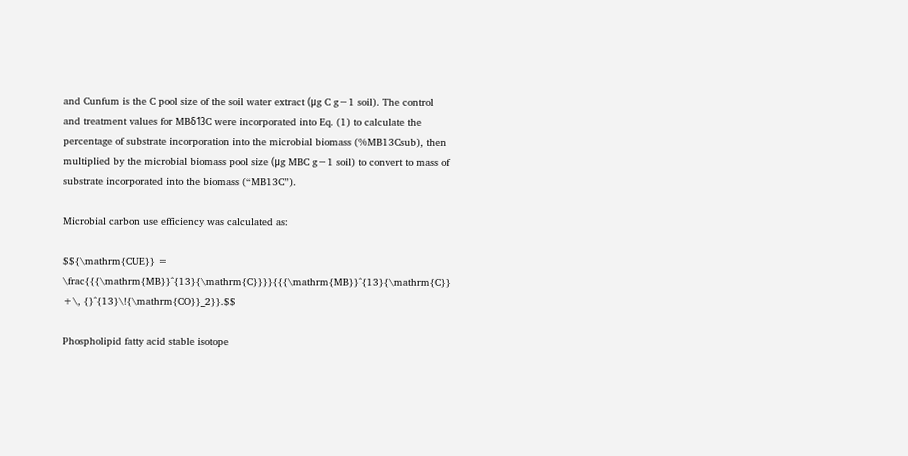and Cunfum is the C pool size of the soil water extract (μg C g−1 soil). The control and treatment values for MBδ13C were incorporated into Eq. (1) to calculate the percentage of substrate incorporation into the microbial biomass (%MB13Csub), then multiplied by the microbial biomass pool size (μg MBC g−1 soil) to convert to mass of substrate incorporated into the biomass (“MB13C”).

Microbial carbon use efficiency was calculated as:

$${\mathrm{CUE}} = \frac{{{\mathrm{MB}}^{13}{\mathrm{C}}}}{{{\mathrm{MB}}^{13}{\mathrm{C}} +\, {}^{13}\!{\mathrm{CO}}_2}}.$$

Phospholipid fatty acid stable isotope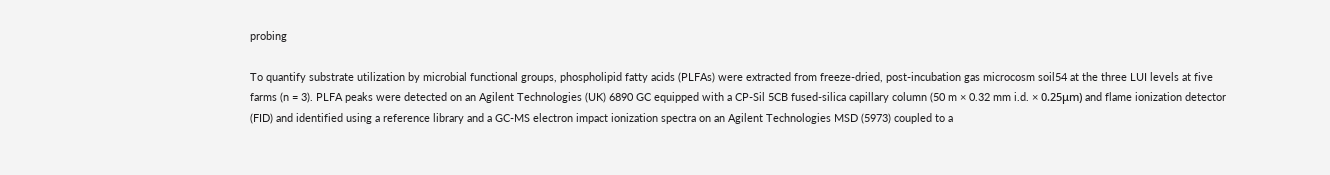probing

To quantify substrate utilization by microbial functional groups, phospholipid fatty acids (PLFAs) were extracted from freeze-dried, post-incubation gas microcosm soil54 at the three LUI levels at five farms (n = 3). PLFA peaks were detected on an Agilent Technologies (UK) 6890 GC equipped with a CP-Sil 5CB fused-silica capillary column (50 m × 0.32 mm i.d. × 0.25μm) and flame ionization detector (FID) and identified using a reference library and a GC-MS electron impact ionization spectra on an Agilent Technologies MSD (5973) coupled to a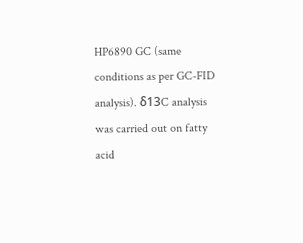HP6890 GC (same conditions as per GC-FID analysis). δ13C analysis was carried out on fatty acid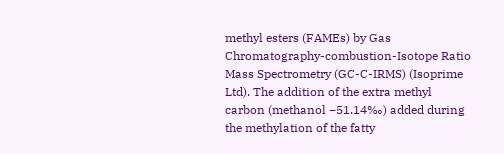methyl esters (FAMEs) by Gas Chromatography-combustion-Isotope Ratio Mass Spectrometry (GC-C-IRMS) (Isoprime Ltd). The addition of the extra methyl carbon (methanol −51.14‰) added during the methylation of the fatty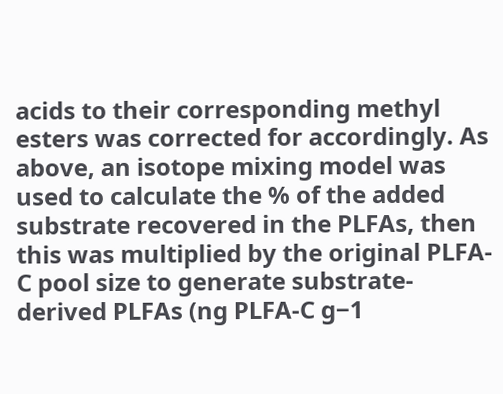acids to their corresponding methyl esters was corrected for accordingly. As above, an isotope mixing model was used to calculate the % of the added substrate recovered in the PLFAs, then this was multiplied by the original PLFA-C pool size to generate substrate-derived PLFAs (ng PLFA-C g−1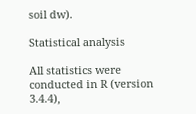soil dw).

Statistical analysis

All statistics were conducted in R (version 3.4.4),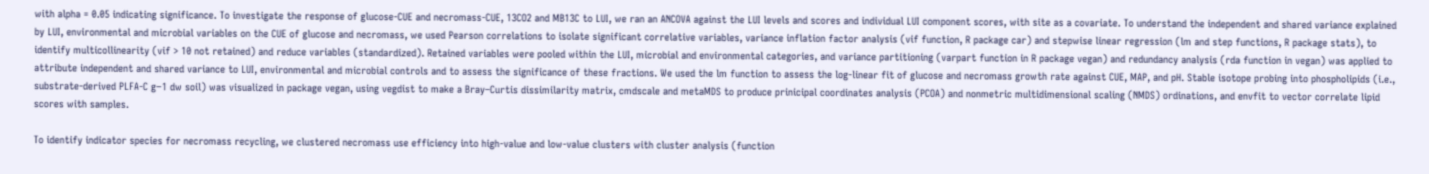with alpha = 0.05 indicating significance. To investigate the response of glucose-CUE and necromass-CUE, 13CO2 and MB13C to LUI, we ran an ANCOVA against the LUI levels and scores and individual LUI component scores, with site as a covariate. To understand the independent and shared variance explained by LUI, environmental and microbial variables on the CUE of glucose and necromass, we used Pearson correlations to isolate significant correlative variables, variance inflation factor analysis (vif function, R package car) and stepwise linear regression (lm and step functions, R package stats), to identify multicollinearity (vif > 10 not retained) and reduce variables (standardized). Retained variables were pooled within the LUI, microbial and environmental categories, and variance partitioning (varpart function in R package vegan) and redundancy analysis (rda function in vegan) was applied to attribute independent and shared variance to LUI, environmental and microbial controls and to assess the significance of these fractions. We used the lm function to assess the log-linear fit of glucose and necromass growth rate against CUE, MAP, and pH. Stable isotope probing into phospholipids (i.e., substrate-derived PLFA-C g−1 dw soil) was visualized in package vegan, using vegdist to make a Bray–Curtis dissimilarity matrix, cmdscale and metaMDS to produce prinicipal coordinates analysis (PCOA) and nonmetric multidimensional scaling (NMDS) ordinations, and envfit to vector correlate lipid scores with samples.

To identify indicator species for necromass recycling, we clustered necromass use efficiency into high-value and low-value clusters with cluster analysis (function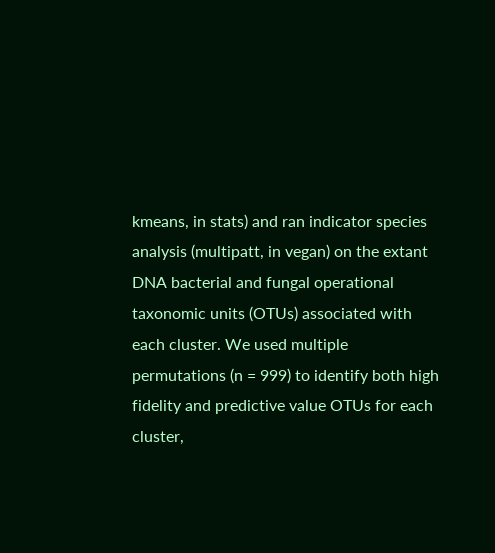kmeans, in stats) and ran indicator species analysis (multipatt, in vegan) on the extant DNA bacterial and fungal operational taxonomic units (OTUs) associated with each cluster. We used multiple permutations (n = 999) to identify both high fidelity and predictive value OTUs for each cluster,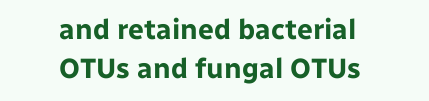and retained bacterial OTUs and fungal OTUs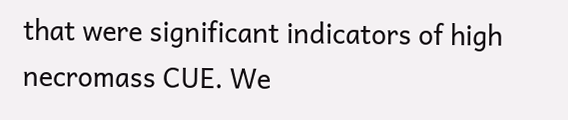that were significant indicators of high necromass CUE. We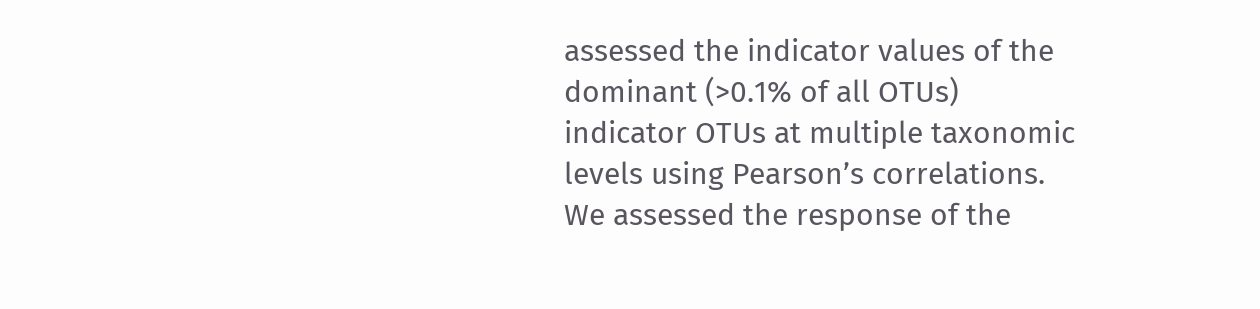assessed the indicator values of the dominant (>0.1% of all OTUs) indicator OTUs at multiple taxonomic levels using Pearson’s correlations. We assessed the response of the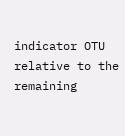indicator OTU relative to the remaining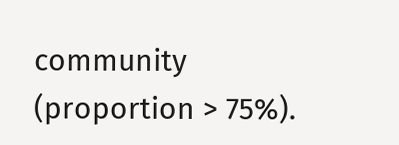community (proportion > 75%).